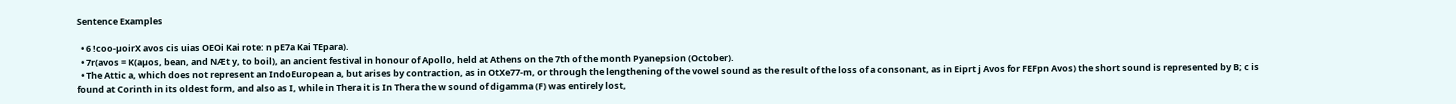Sentence Examples

  • 6 !coo-µoirX avos cis uias OEOi Kai rote: n pE7a Kai TEpara).
  • 7r(avos = K(aµos, bean, and NÆt y, to boil), an ancient festival in honour of Apollo, held at Athens on the 7th of the month Pyanepsion (October).
  • The Attic a, which does not represent an IndoEuropean a, but arises by contraction, as in OtXe77-m, or through the lengthening of the vowel sound as the result of the loss of a consonant, as in Eiprt j Avos for FEFpn Avos) the short sound is represented by B; c is found at Corinth in its oldest form, and also as I, while in Thera it is In Thera the w sound of digamma (F) was entirely lost,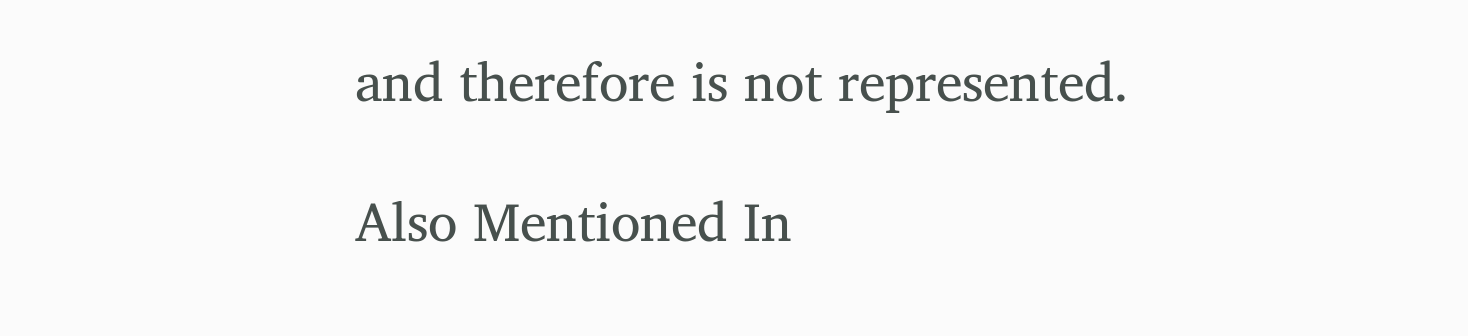and therefore is not represented.

Also Mentioned In